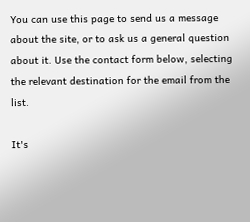You can use this page to send us a message about the site, or to ask us a general question about it. Use the contact form below, selecting the relevant destination for the email from the list.

It's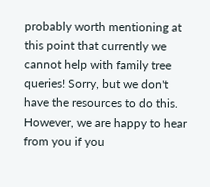probably worth mentioning at this point that currently we cannot help with family tree queries! Sorry, but we don't have the resources to do this. However, we are happy to hear from you if you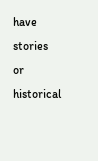have stories or historical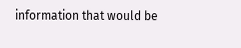information that would be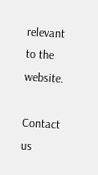relevant to the website.

Contact us